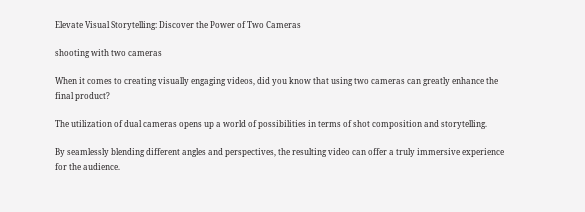Elevate Visual Storytelling: Discover the Power of Two Cameras

shooting with two cameras

When it comes to creating visually engaging videos, did you know that using two cameras can greatly enhance the final product?

The utilization of dual cameras opens up a world of possibilities in terms of shot composition and storytelling.

By seamlessly blending different angles and perspectives, the resulting video can offer a truly immersive experience for the audience.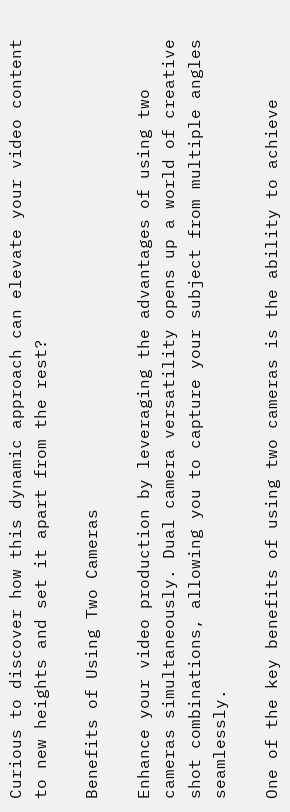Curious to discover how this dynamic approach can elevate your video content to new heights and set it apart from the rest?

Benefits of Using Two Cameras

Enhance your video production by leveraging the advantages of using two cameras simultaneously. Dual camera versatility opens up a world of creative shot combinations, allowing you to capture your subject from multiple angles seamlessly.

One of the key benefits of using two cameras is the ability to achieve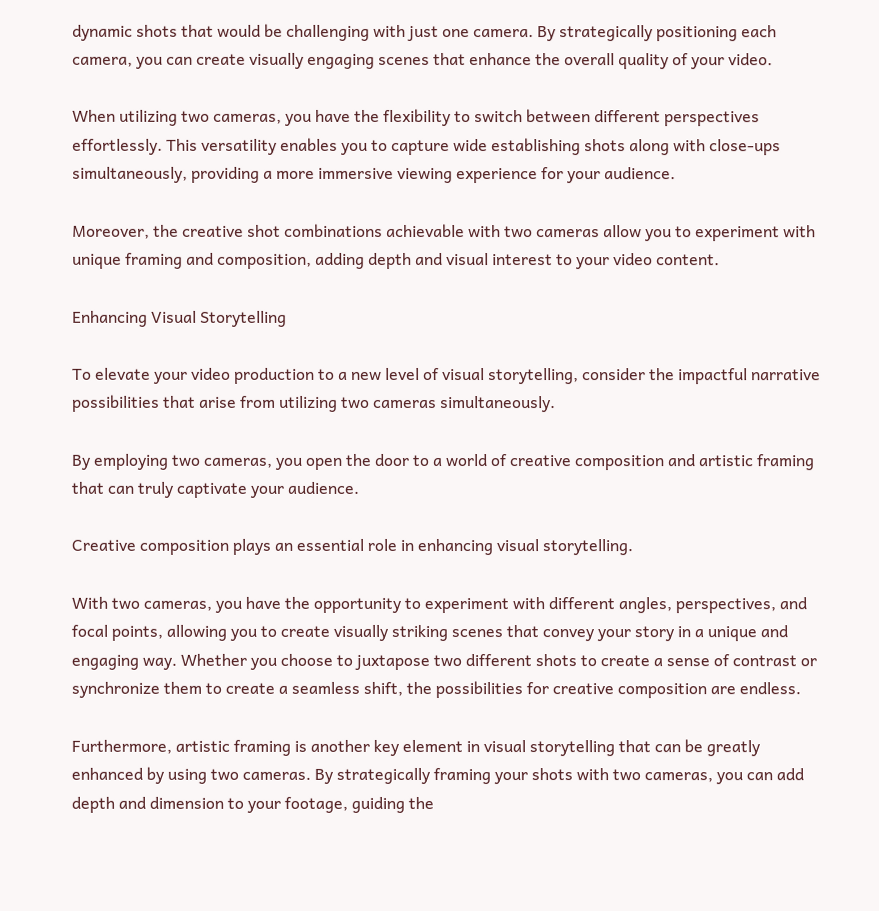dynamic shots that would be challenging with just one camera. By strategically positioning each camera, you can create visually engaging scenes that enhance the overall quality of your video.

When utilizing two cameras, you have the flexibility to switch between different perspectives effortlessly. This versatility enables you to capture wide establishing shots along with close-ups simultaneously, providing a more immersive viewing experience for your audience.

Moreover, the creative shot combinations achievable with two cameras allow you to experiment with unique framing and composition, adding depth and visual interest to your video content.

Enhancing Visual Storytelling

To elevate your video production to a new level of visual storytelling, consider the impactful narrative possibilities that arise from utilizing two cameras simultaneously.

By employing two cameras, you open the door to a world of creative composition and artistic framing that can truly captivate your audience.

Creative composition plays an essential role in enhancing visual storytelling.

With two cameras, you have the opportunity to experiment with different angles, perspectives, and focal points, allowing you to create visually striking scenes that convey your story in a unique and engaging way. Whether you choose to juxtapose two different shots to create a sense of contrast or synchronize them to create a seamless shift, the possibilities for creative composition are endless.

Furthermore, artistic framing is another key element in visual storytelling that can be greatly enhanced by using two cameras. By strategically framing your shots with two cameras, you can add depth and dimension to your footage, guiding the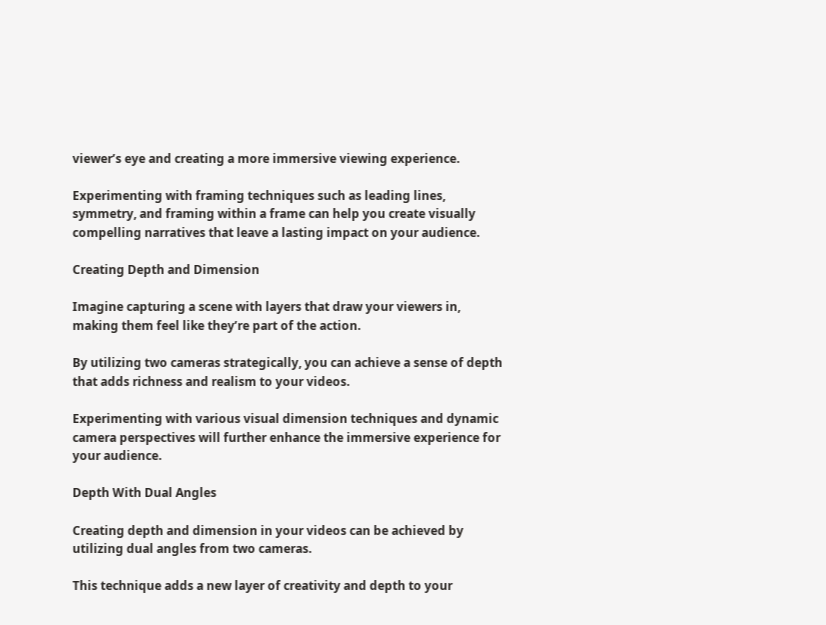viewer’s eye and creating a more immersive viewing experience.

Experimenting with framing techniques such as leading lines, symmetry, and framing within a frame can help you create visually compelling narratives that leave a lasting impact on your audience.

Creating Depth and Dimension

Imagine capturing a scene with layers that draw your viewers in, making them feel like they’re part of the action.

By utilizing two cameras strategically, you can achieve a sense of depth that adds richness and realism to your videos.

Experimenting with various visual dimension techniques and dynamic camera perspectives will further enhance the immersive experience for your audience.

Depth With Dual Angles

Creating depth and dimension in your videos can be achieved by utilizing dual angles from two cameras.

This technique adds a new layer of creativity and depth to your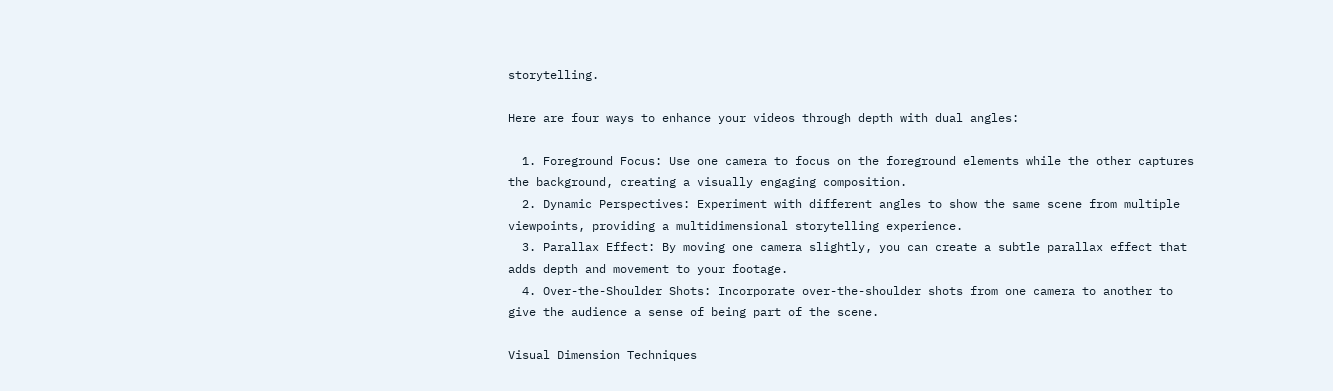storytelling.

Here are four ways to enhance your videos through depth with dual angles:

  1. Foreground Focus: Use one camera to focus on the foreground elements while the other captures the background, creating a visually engaging composition.
  2. Dynamic Perspectives: Experiment with different angles to show the same scene from multiple viewpoints, providing a multidimensional storytelling experience.
  3. Parallax Effect: By moving one camera slightly, you can create a subtle parallax effect that adds depth and movement to your footage.
  4. Over-the-Shoulder Shots: Incorporate over-the-shoulder shots from one camera to another to give the audience a sense of being part of the scene.

Visual Dimension Techniques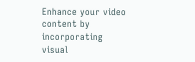Enhance your video content by incorporating visual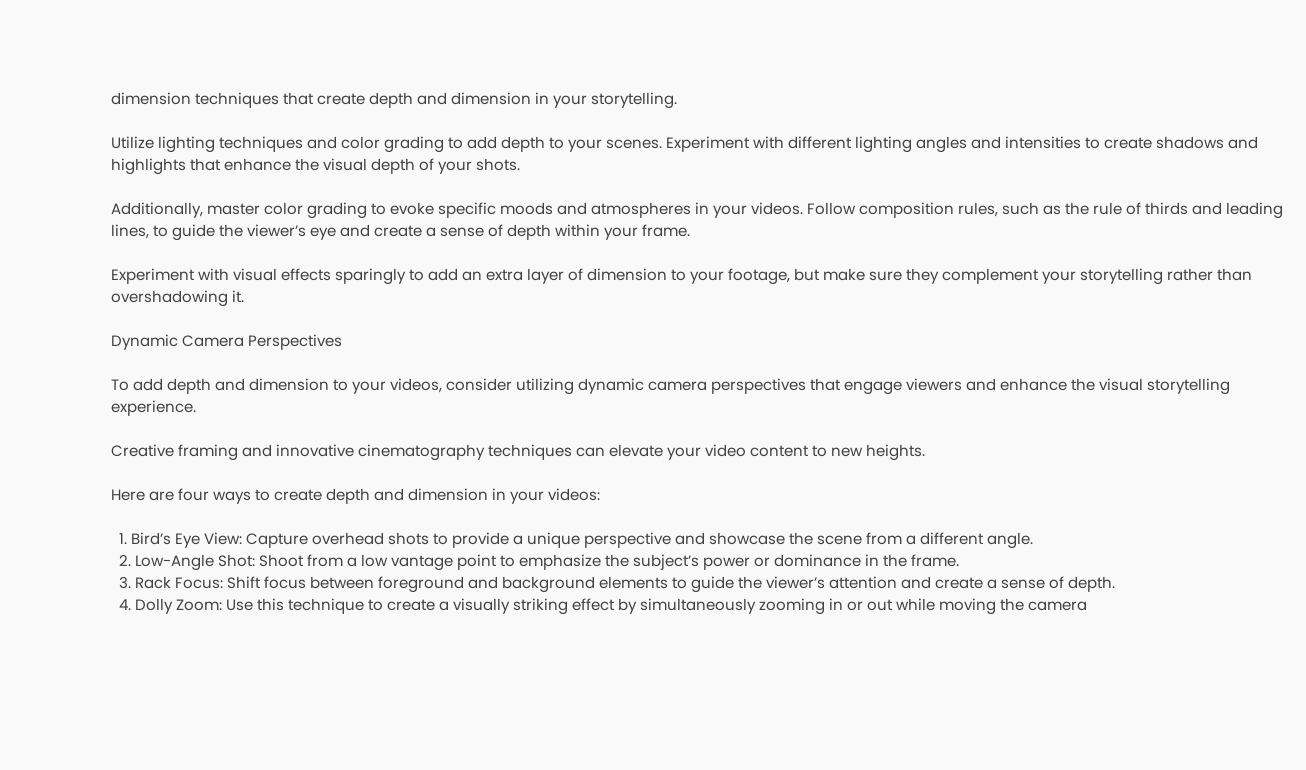dimension techniques that create depth and dimension in your storytelling.

Utilize lighting techniques and color grading to add depth to your scenes. Experiment with different lighting angles and intensities to create shadows and highlights that enhance the visual depth of your shots.

Additionally, master color grading to evoke specific moods and atmospheres in your videos. Follow composition rules, such as the rule of thirds and leading lines, to guide the viewer’s eye and create a sense of depth within your frame.

Experiment with visual effects sparingly to add an extra layer of dimension to your footage, but make sure they complement your storytelling rather than overshadowing it.

Dynamic Camera Perspectives

To add depth and dimension to your videos, consider utilizing dynamic camera perspectives that engage viewers and enhance the visual storytelling experience.

Creative framing and innovative cinematography techniques can elevate your video content to new heights.

Here are four ways to create depth and dimension in your videos:

  1. Bird’s Eye View: Capture overhead shots to provide a unique perspective and showcase the scene from a different angle.
  2. Low-Angle Shot: Shoot from a low vantage point to emphasize the subject’s power or dominance in the frame.
  3. Rack Focus: Shift focus between foreground and background elements to guide the viewer’s attention and create a sense of depth.
  4. Dolly Zoom: Use this technique to create a visually striking effect by simultaneously zooming in or out while moving the camera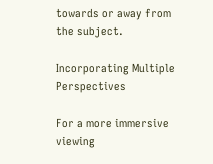towards or away from the subject.

Incorporating Multiple Perspectives

For a more immersive viewing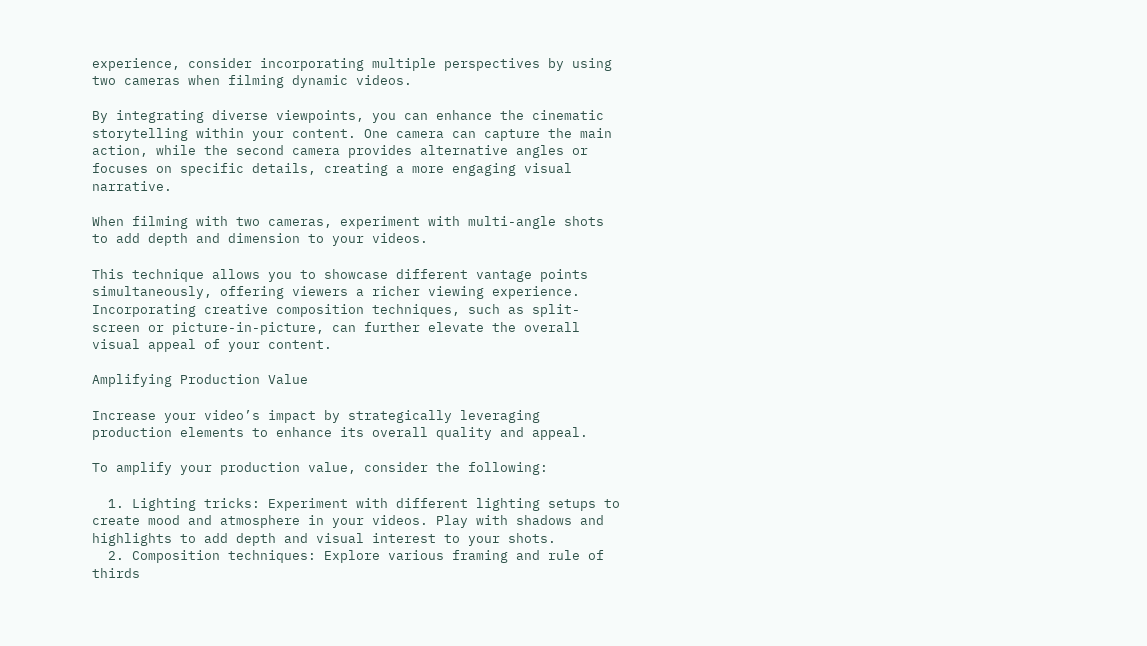experience, consider incorporating multiple perspectives by using two cameras when filming dynamic videos.

By integrating diverse viewpoints, you can enhance the cinematic storytelling within your content. One camera can capture the main action, while the second camera provides alternative angles or focuses on specific details, creating a more engaging visual narrative.

When filming with two cameras, experiment with multi-angle shots to add depth and dimension to your videos.

This technique allows you to showcase different vantage points simultaneously, offering viewers a richer viewing experience. Incorporating creative composition techniques, such as split-screen or picture-in-picture, can further elevate the overall visual appeal of your content.

Amplifying Production Value

Increase your video’s impact by strategically leveraging production elements to enhance its overall quality and appeal.

To amplify your production value, consider the following:

  1. Lighting tricks: Experiment with different lighting setups to create mood and atmosphere in your videos. Play with shadows and highlights to add depth and visual interest to your shots.
  2. Composition techniques: Explore various framing and rule of thirds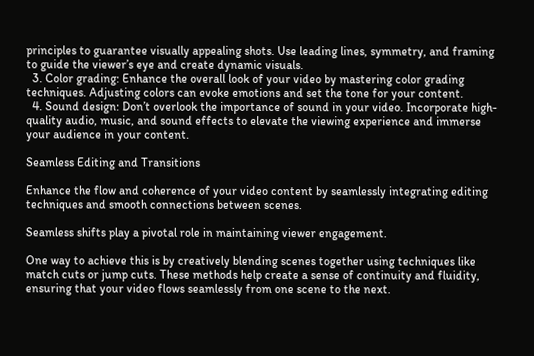principles to guarantee visually appealing shots. Use leading lines, symmetry, and framing to guide the viewer’s eye and create dynamic visuals.
  3. Color grading: Enhance the overall look of your video by mastering color grading techniques. Adjusting colors can evoke emotions and set the tone for your content.
  4. Sound design: Don’t overlook the importance of sound in your video. Incorporate high-quality audio, music, and sound effects to elevate the viewing experience and immerse your audience in your content.

Seamless Editing and Transitions

Enhance the flow and coherence of your video content by seamlessly integrating editing techniques and smooth connections between scenes.

Seamless shifts play a pivotal role in maintaining viewer engagement.

One way to achieve this is by creatively blending scenes together using techniques like match cuts or jump cuts. These methods help create a sense of continuity and fluidity, ensuring that your video flows seamlessly from one scene to the next.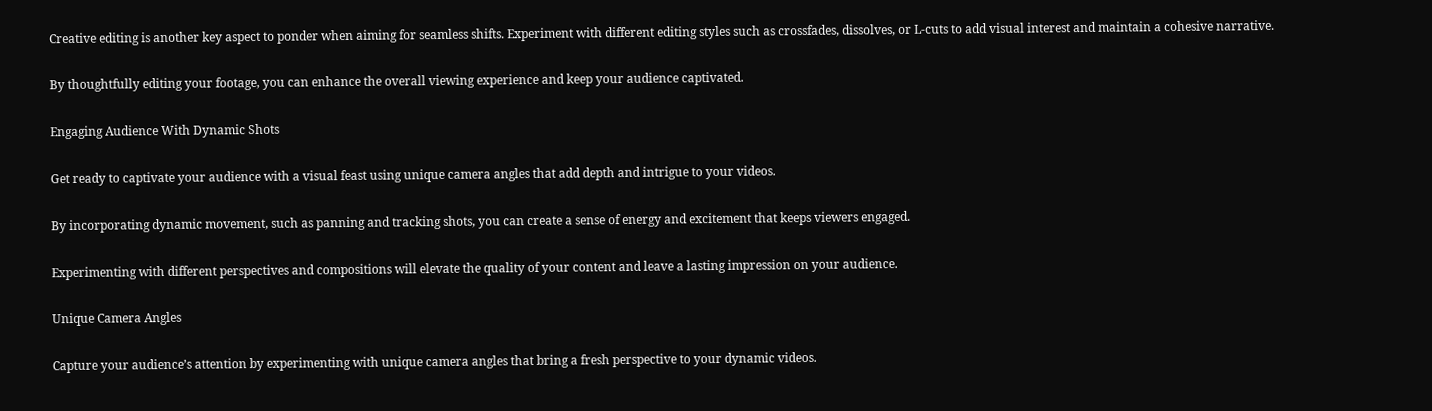Creative editing is another key aspect to ponder when aiming for seamless shifts. Experiment with different editing styles such as crossfades, dissolves, or L-cuts to add visual interest and maintain a cohesive narrative.

By thoughtfully editing your footage, you can enhance the overall viewing experience and keep your audience captivated.

Engaging Audience With Dynamic Shots

Get ready to captivate your audience with a visual feast using unique camera angles that add depth and intrigue to your videos.

By incorporating dynamic movement, such as panning and tracking shots, you can create a sense of energy and excitement that keeps viewers engaged.

Experimenting with different perspectives and compositions will elevate the quality of your content and leave a lasting impression on your audience.

Unique Camera Angles

Capture your audience’s attention by experimenting with unique camera angles that bring a fresh perspective to your dynamic videos.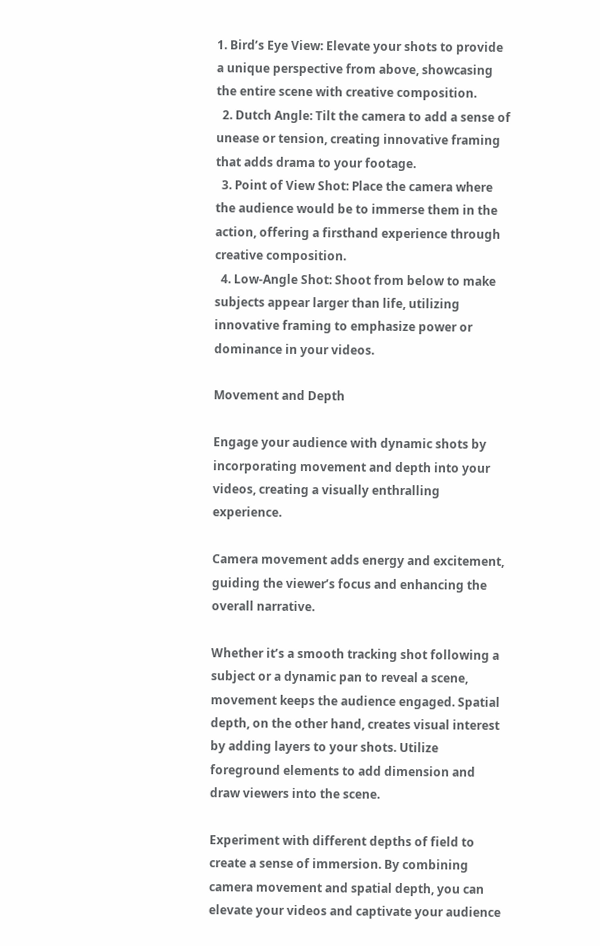1. Bird’s Eye View: Elevate your shots to provide a unique perspective from above, showcasing the entire scene with creative composition.
  2. Dutch Angle: Tilt the camera to add a sense of unease or tension, creating innovative framing that adds drama to your footage.
  3. Point of View Shot: Place the camera where the audience would be to immerse them in the action, offering a firsthand experience through creative composition.
  4. Low-Angle Shot: Shoot from below to make subjects appear larger than life, utilizing innovative framing to emphasize power or dominance in your videos.

Movement and Depth

Engage your audience with dynamic shots by incorporating movement and depth into your videos, creating a visually enthralling experience.

Camera movement adds energy and excitement, guiding the viewer’s focus and enhancing the overall narrative.

Whether it’s a smooth tracking shot following a subject or a dynamic pan to reveal a scene, movement keeps the audience engaged. Spatial depth, on the other hand, creates visual interest by adding layers to your shots. Utilize foreground elements to add dimension and draw viewers into the scene.

Experiment with different depths of field to create a sense of immersion. By combining camera movement and spatial depth, you can elevate your videos and captivate your audience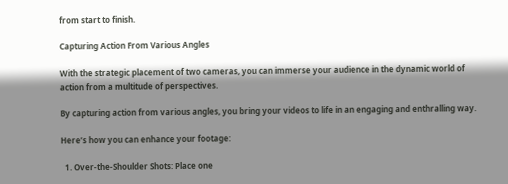from start to finish.

Capturing Action From Various Angles

With the strategic placement of two cameras, you can immerse your audience in the dynamic world of action from a multitude of perspectives.

By capturing action from various angles, you bring your videos to life in an engaging and enthralling way.

Here’s how you can enhance your footage:

  1. Over-the-Shoulder Shots: Place one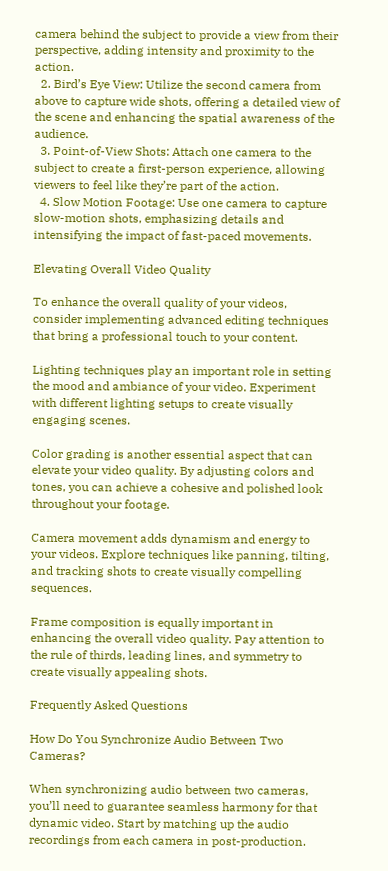camera behind the subject to provide a view from their perspective, adding intensity and proximity to the action.
  2. Bird’s Eye View: Utilize the second camera from above to capture wide shots, offering a detailed view of the scene and enhancing the spatial awareness of the audience.
  3. Point-of-View Shots: Attach one camera to the subject to create a first-person experience, allowing viewers to feel like they’re part of the action.
  4. Slow Motion Footage: Use one camera to capture slow-motion shots, emphasizing details and intensifying the impact of fast-paced movements.

Elevating Overall Video Quality

To enhance the overall quality of your videos, consider implementing advanced editing techniques that bring a professional touch to your content.

Lighting techniques play an important role in setting the mood and ambiance of your video. Experiment with different lighting setups to create visually engaging scenes.

Color grading is another essential aspect that can elevate your video quality. By adjusting colors and tones, you can achieve a cohesive and polished look throughout your footage.

Camera movement adds dynamism and energy to your videos. Explore techniques like panning, tilting, and tracking shots to create visually compelling sequences.

Frame composition is equally important in enhancing the overall video quality. Pay attention to the rule of thirds, leading lines, and symmetry to create visually appealing shots.

Frequently Asked Questions

How Do You Synchronize Audio Between Two Cameras?

When synchronizing audio between two cameras, you’ll need to guarantee seamless harmony for that dynamic video. Start by matching up the audio recordings from each camera in post-production.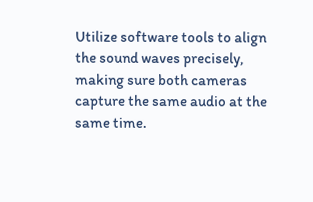Utilize software tools to align the sound waves precisely, making sure both cameras capture the same audio at the same time.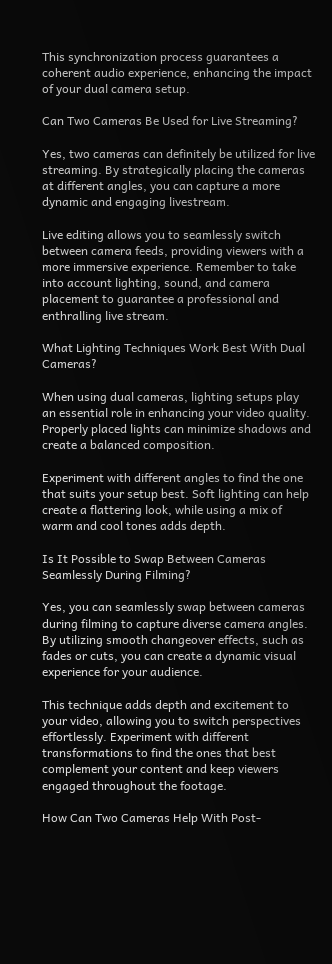This synchronization process guarantees a coherent audio experience, enhancing the impact of your dual camera setup.

Can Two Cameras Be Used for Live Streaming?

Yes, two cameras can definitely be utilized for live streaming. By strategically placing the cameras at different angles, you can capture a more dynamic and engaging livestream.

Live editing allows you to seamlessly switch between camera feeds, providing viewers with a more immersive experience. Remember to take into account lighting, sound, and camera placement to guarantee a professional and enthralling live stream.

What Lighting Techniques Work Best With Dual Cameras?

When using dual cameras, lighting setups play an essential role in enhancing your video quality. Properly placed lights can minimize shadows and create a balanced composition.

Experiment with different angles to find the one that suits your setup best. Soft lighting can help create a flattering look, while using a mix of warm and cool tones adds depth.

Is It Possible to Swap Between Cameras Seamlessly During Filming?

Yes, you can seamlessly swap between cameras during filming to capture diverse camera angles. By utilizing smooth changeover effects, such as fades or cuts, you can create a dynamic visual experience for your audience.

This technique adds depth and excitement to your video, allowing you to switch perspectives effortlessly. Experiment with different transformations to find the ones that best complement your content and keep viewers engaged throughout the footage.

How Can Two Cameras Help With Post-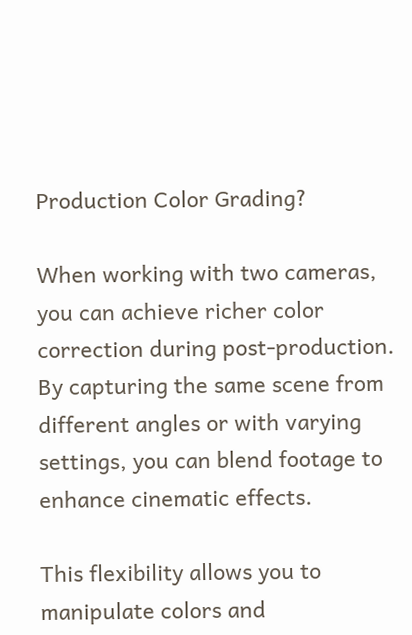Production Color Grading?

When working with two cameras, you can achieve richer color correction during post-production. By capturing the same scene from different angles or with varying settings, you can blend footage to enhance cinematic effects.

This flexibility allows you to manipulate colors and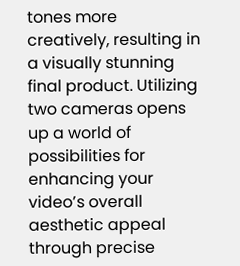tones more creatively, resulting in a visually stunning final product. Utilizing two cameras opens up a world of possibilities for enhancing your video’s overall aesthetic appeal through precise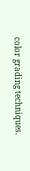color grading techniques.